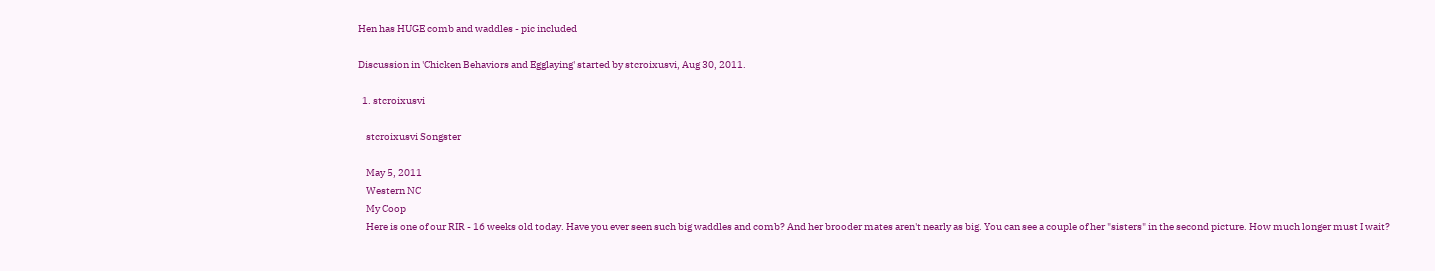Hen has HUGE comb and waddles - pic included

Discussion in 'Chicken Behaviors and Egglaying' started by stcroixusvi, Aug 30, 2011.

  1. stcroixusvi

    stcroixusvi Songster

    May 5, 2011
    Western NC
    My Coop
    Here is one of our RIR - 16 weeks old today. Have you ever seen such big waddles and comb? And her brooder mates aren't nearly as big. You can see a couple of her "sisters" in the second picture. How much longer must I wait?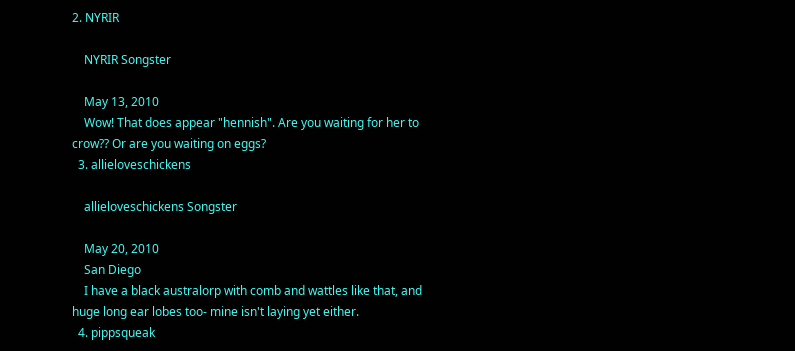2. NYRIR

    NYRIR Songster

    May 13, 2010
    Wow! That does appear "hennish". Are you waiting for her to crow?? Or are you waiting on eggs?
  3. allieloveschickens

    allieloveschickens Songster

    May 20, 2010
    San Diego
    I have a black australorp with comb and wattles like that, and huge long ear lobes too- mine isn't laying yet either.
  4. pippsqueak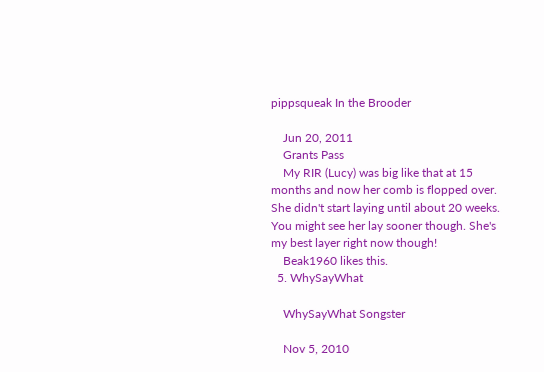pippsqueak In the Brooder

    Jun 20, 2011
    Grants Pass
    My RIR (Lucy) was big like that at 15 months and now her comb is flopped over. She didn't start laying until about 20 weeks. You might see her lay sooner though. She's my best layer right now though!
    Beak1960 likes this.
  5. WhySayWhat

    WhySayWhat Songster

    Nov 5, 2010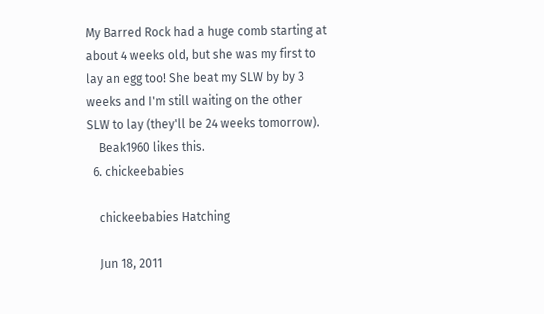My Barred Rock had a huge comb starting at about 4 weeks old, but she was my first to lay an egg too! She beat my SLW by by 3 weeks and I'm still waiting on the other SLW to lay (they'll be 24 weeks tomorrow).
    Beak1960 likes this.
  6. chickeebabies

    chickeebabies Hatching

    Jun 18, 2011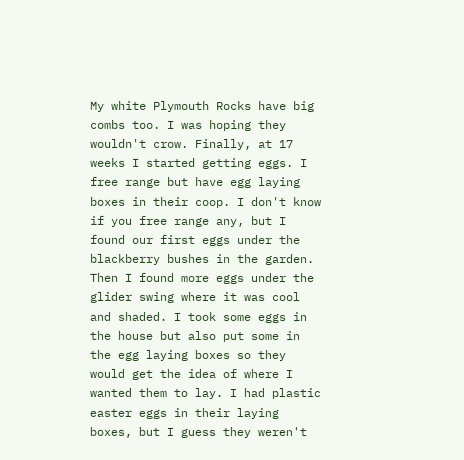My white Plymouth Rocks have big combs too. I was hoping they wouldn't crow. Finally, at 17 weeks I started getting eggs. I free range but have egg laying boxes in their coop. I don't know if you free range any, but I found our first eggs under the blackberry bushes in the garden. Then I found more eggs under the glider swing where it was cool and shaded. I took some eggs in the house but also put some in the egg laying boxes so they would get the idea of where I wanted them to lay. I had plastic easter eggs in their laying boxes, but I guess they weren't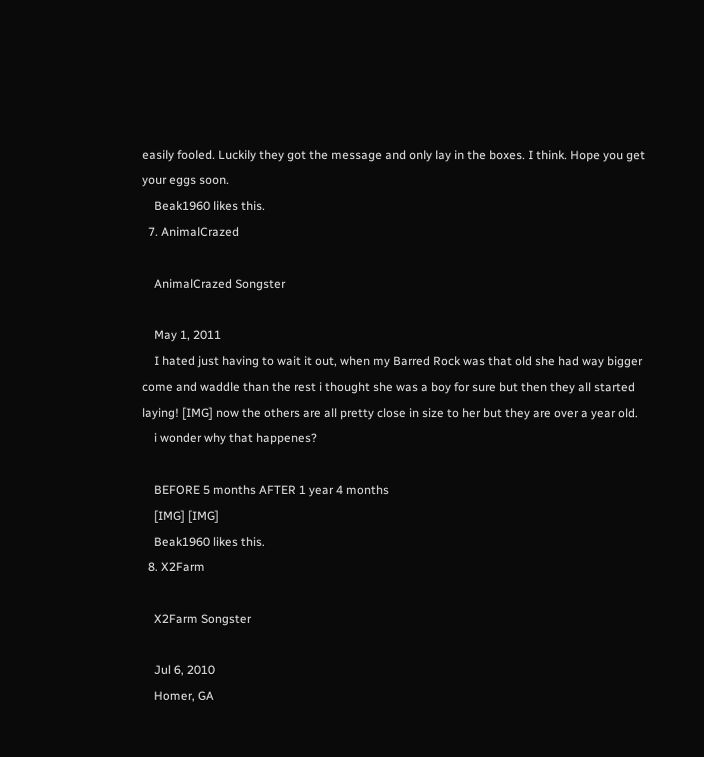easily fooled. Luckily they got the message and only lay in the boxes. I think. Hope you get your eggs soon.
    Beak1960 likes this.
  7. AnimalCrazed

    AnimalCrazed Songster

    May 1, 2011
    I hated just having to wait it out, when my Barred Rock was that old she had way bigger come and waddle than the rest i thought she was a boy for sure but then they all started laying! [IMG] now the others are all pretty close in size to her but they are over a year old.
    i wonder why that happenes?

    BEFORE 5 months AFTER 1 year 4 months
    [IMG] [IMG]
    Beak1960 likes this.
  8. X2Farm

    X2Farm Songster

    Jul 6, 2010
    Homer, GA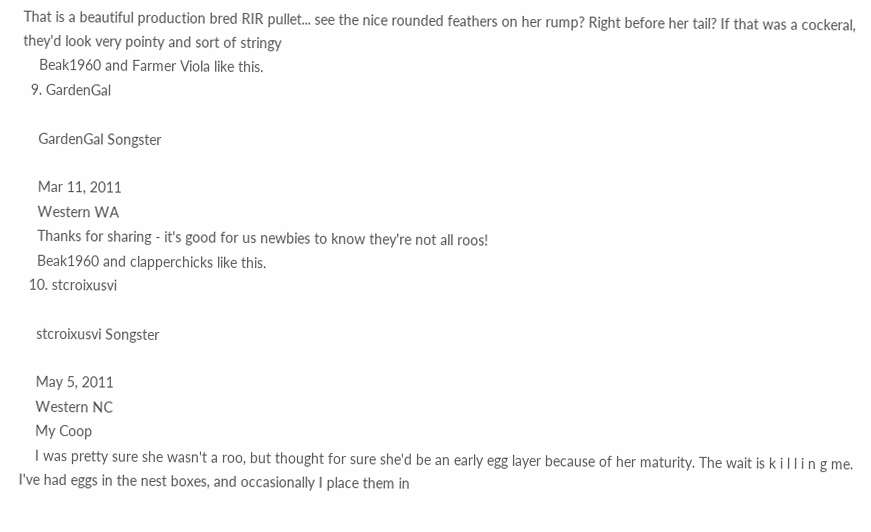That is a beautiful production bred RIR pullet... see the nice rounded feathers on her rump? Right before her tail? If that was a cockeral, they'd look very pointy and sort of stringy
    Beak1960 and Farmer Viola like this.
  9. GardenGal

    GardenGal Songster

    Mar 11, 2011
    Western WA
    Thanks for sharing - it's good for us newbies to know they're not all roos!
    Beak1960 and clapperchicks like this.
  10. stcroixusvi

    stcroixusvi Songster

    May 5, 2011
    Western NC
    My Coop
    I was pretty sure she wasn't a roo, but thought for sure she'd be an early egg layer because of her maturity. The wait is k i l l i n g me. I've had eggs in the nest boxes, and occasionally I place them in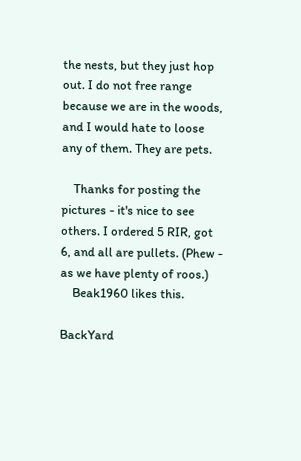the nests, but they just hop out. I do not free range because we are in the woods, and I would hate to loose any of them. They are pets.

    Thanks for posting the pictures - it's nice to see others. I ordered 5 RIR, got 6, and all are pullets. (Phew - as we have plenty of roos.)
    Beak1960 likes this.

BackYard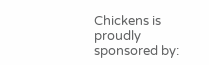Chickens is proudly sponsored by: